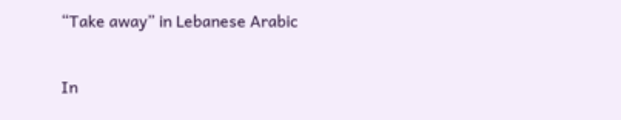“Take away” in Lebanese Arabic

In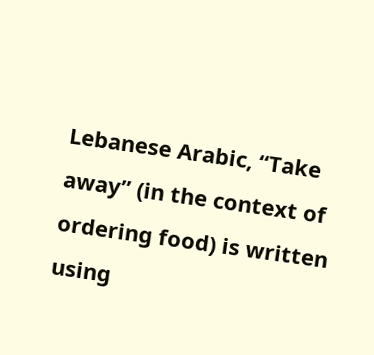Lebanese Arabic, “Take away” (in the context of ordering food) is written using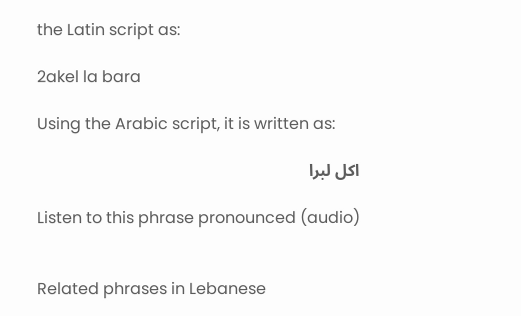the Latin script as:

2akel la bara

Using the Arabic script, it is written as:

اكل لبرا

Listen to this phrase pronounced (audio)


Related phrases in Lebanese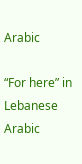Arabic

“For here” in Lebanese Arabic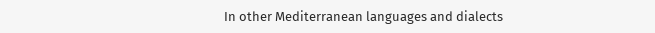In other Mediterranean languages and dialects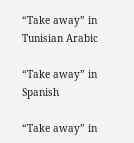“Take away” in Tunisian Arabic

“Take away” in Spanish

“Take away” in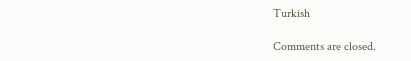Turkish

Comments are closed.